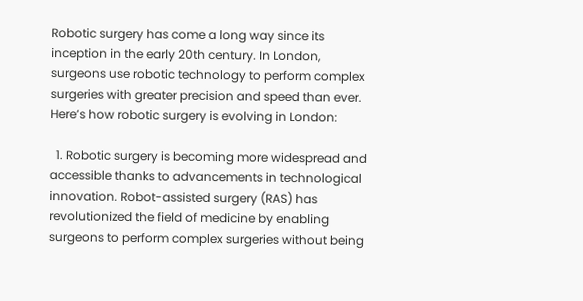Robotic surgery has come a long way since its inception in the early 20th century. In London, surgeons use robotic technology to perform complex surgeries with greater precision and speed than ever. Here’s how robotic surgery is evolving in London:

  1. Robotic surgery is becoming more widespread and accessible thanks to advancements in technological innovation. Robot-assisted surgery (RAS) has revolutionized the field of medicine by enabling surgeons to perform complex surgeries without being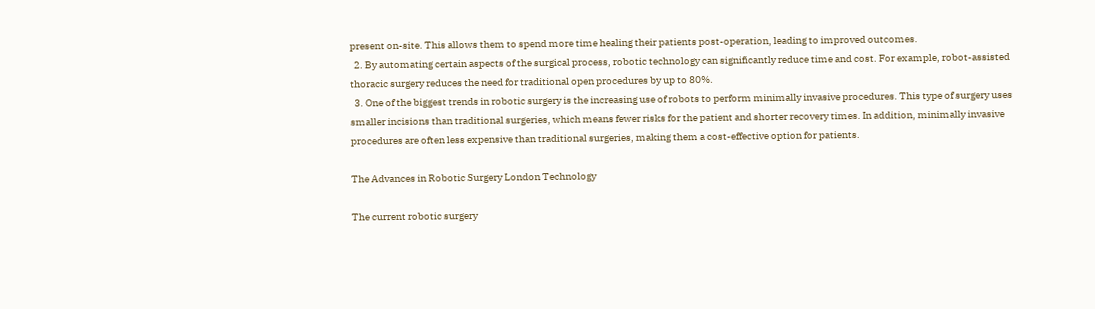present on-site. This allows them to spend more time healing their patients post-operation, leading to improved outcomes.
  2. By automating certain aspects of the surgical process, robotic technology can significantly reduce time and cost. For example, robot-assisted thoracic surgery reduces the need for traditional open procedures by up to 80%.
  3. One of the biggest trends in robotic surgery is the increasing use of robots to perform minimally invasive procedures. This type of surgery uses smaller incisions than traditional surgeries, which means fewer risks for the patient and shorter recovery times. In addition, minimally invasive procedures are often less expensive than traditional surgeries, making them a cost-effective option for patients.

The Advances in Robotic Surgery London Technology

The current robotic surgery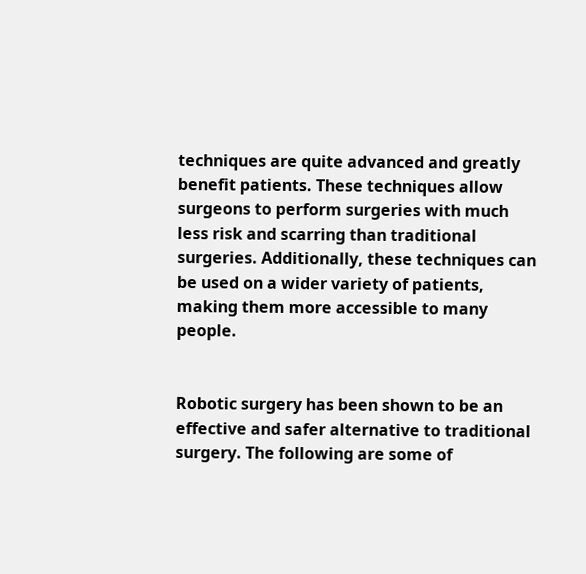techniques are quite advanced and greatly benefit patients. These techniques allow surgeons to perform surgeries with much less risk and scarring than traditional surgeries. Additionally, these techniques can be used on a wider variety of patients, making them more accessible to many people.


Robotic surgery has been shown to be an effective and safer alternative to traditional surgery. The following are some of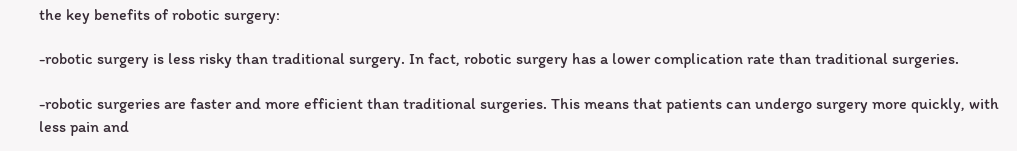the key benefits of robotic surgery:

-robotic surgery is less risky than traditional surgery. In fact, robotic surgery has a lower complication rate than traditional surgeries.

-robotic surgeries are faster and more efficient than traditional surgeries. This means that patients can undergo surgery more quickly, with less pain and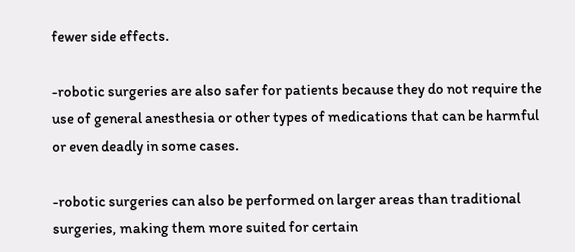fewer side effects.

-robotic surgeries are also safer for patients because they do not require the use of general anesthesia or other types of medications that can be harmful or even deadly in some cases.

-robotic surgeries can also be performed on larger areas than traditional surgeries, making them more suited for certain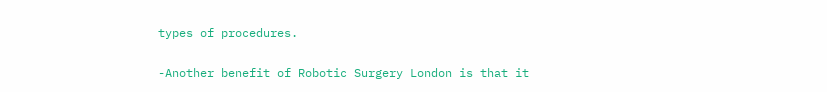types of procedures.

-Another benefit of Robotic Surgery London is that it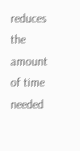reduces the amount of time needed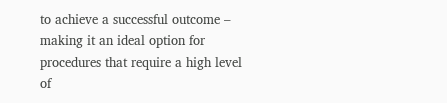to achieve a successful outcome – making it an ideal option for procedures that require a high level of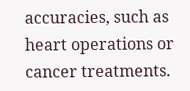accuracies, such as heart operations or cancer treatments.